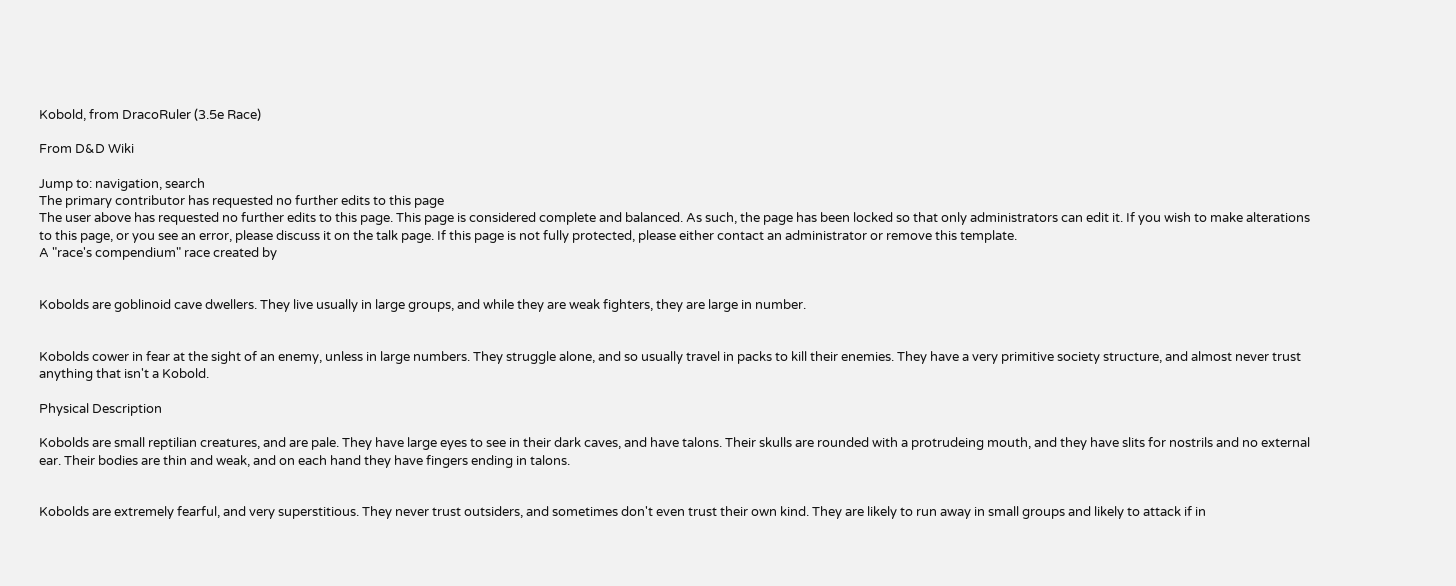Kobold, from DracoRuler (3.5e Race)

From D&D Wiki

Jump to: navigation, search
The primary contributor has requested no further edits to this page
The user above has requested no further edits to this page. This page is considered complete and balanced. As such, the page has been locked so that only administrators can edit it. If you wish to make alterations to this page, or you see an error, please discuss it on the talk page. If this page is not fully protected, please either contact an administrator or remove this template.
A "race's compendium" race created by


Kobolds are goblinoid cave dwellers. They live usually in large groups, and while they are weak fighters, they are large in number.


Kobolds cower in fear at the sight of an enemy, unless in large numbers. They struggle alone, and so usually travel in packs to kill their enemies. They have a very primitive society structure, and almost never trust anything that isn't a Kobold.

Physical Description

Kobolds are small reptilian creatures, and are pale. They have large eyes to see in their dark caves, and have talons. Their skulls are rounded with a protrudeing mouth, and they have slits for nostrils and no external ear. Their bodies are thin and weak, and on each hand they have fingers ending in talons.


Kobolds are extremely fearful, and very superstitious. They never trust outsiders, and sometimes don't even trust their own kind. They are likely to run away in small groups and likely to attack if in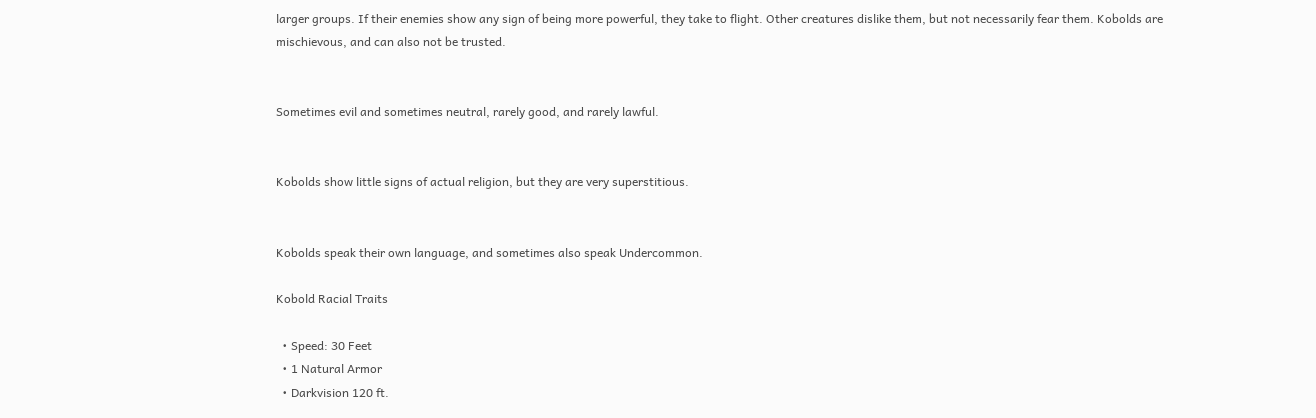larger groups. If their enemies show any sign of being more powerful, they take to flight. Other creatures dislike them, but not necessarily fear them. Kobolds are mischievous, and can also not be trusted.


Sometimes evil and sometimes neutral, rarely good, and rarely lawful.


Kobolds show little signs of actual religion, but they are very superstitious.


Kobolds speak their own language, and sometimes also speak Undercommon.

Kobold Racial Traits

  • Speed: 30 Feet
  • 1 Natural Armor
  • Darkvision 120 ft.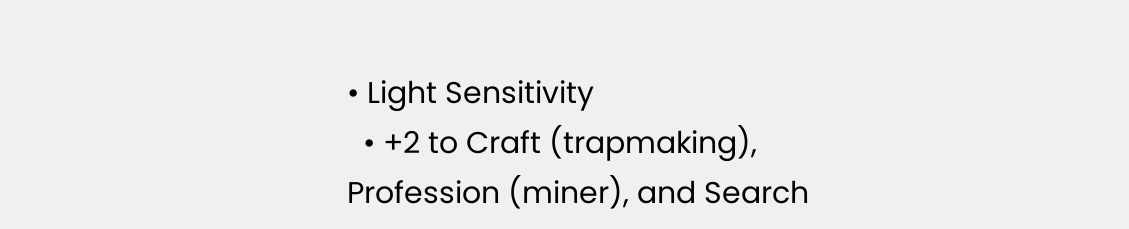• Light Sensitivity
  • +2 to Craft (trapmaking), Profession (miner), and Search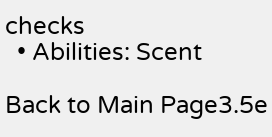checks
  • Abilities: Scent

Back to Main Page3.5e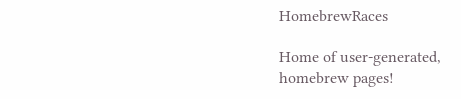HomebrewRaces

Home of user-generated,
homebrew pages!